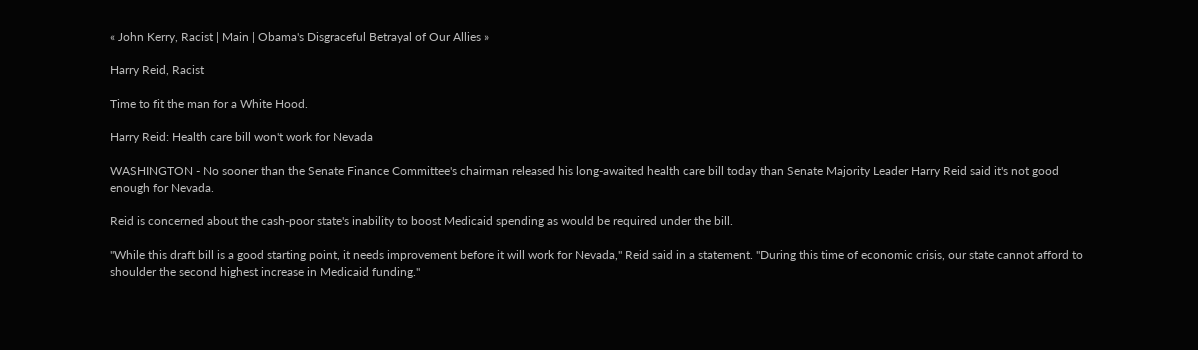« John Kerry, Racist | Main | Obama's Disgraceful Betrayal of Our Allies »

Harry Reid, Racist

Time to fit the man for a White Hood.

Harry Reid: Health care bill won't work for Nevada

WASHINGTON - No sooner than the Senate Finance Committee's chairman released his long-awaited health care bill today than Senate Majority Leader Harry Reid said it's not good enough for Nevada.

Reid is concerned about the cash-poor state's inability to boost Medicaid spending as would be required under the bill.

"While this draft bill is a good starting point, it needs improvement before it will work for Nevada," Reid said in a statement. "During this time of economic crisis, our state cannot afford to shoulder the second highest increase in Medicaid funding."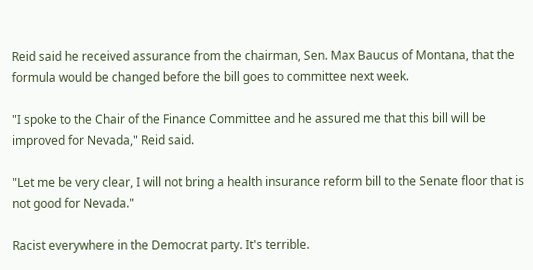Reid said he received assurance from the chairman, Sen. Max Baucus of Montana, that the formula would be changed before the bill goes to committee next week.

"I spoke to the Chair of the Finance Committee and he assured me that this bill will be improved for Nevada," Reid said.

"Let me be very clear, I will not bring a health insurance reform bill to the Senate floor that is not good for Nevada."

Racist everywhere in the Democrat party. It's terrible.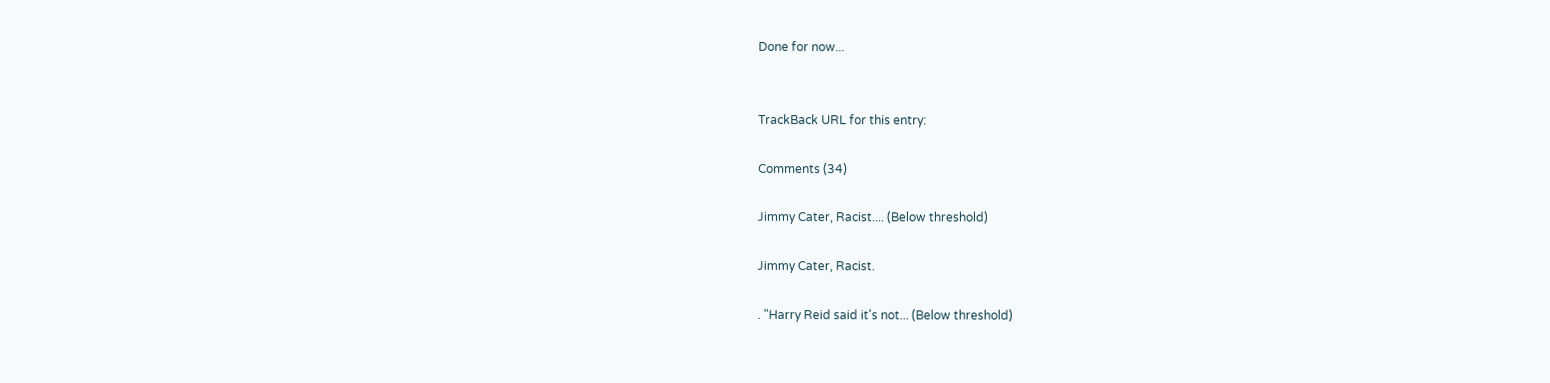Done for now...


TrackBack URL for this entry:

Comments (34)

Jimmy Cater, Racist.... (Below threshold)

Jimmy Cater, Racist.

. "Harry Reid said it's not... (Below threshold)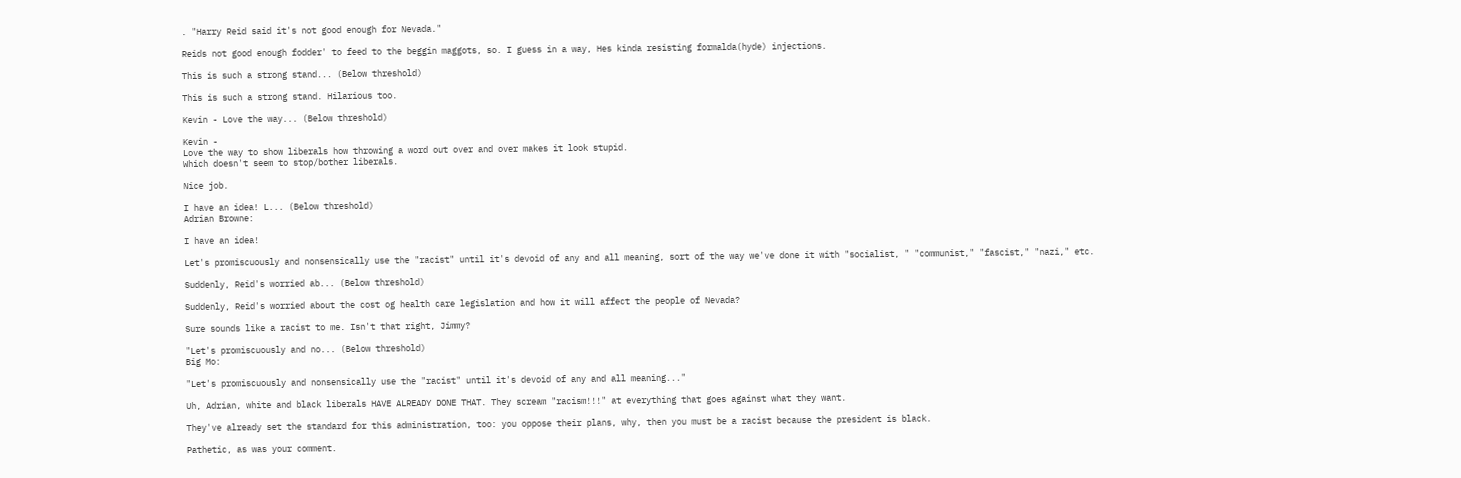. "Harry Reid said it's not good enough for Nevada."

Reids not good enough fodder' to feed to the beggin maggots, so. I guess in a way, Hes kinda resisting formalda(hyde) injections.

This is such a strong stand... (Below threshold)

This is such a strong stand. Hilarious too.

Kevin - Love the way... (Below threshold)

Kevin -
Love the way to show liberals how throwing a word out over and over makes it look stupid.
Which doesn't seem to stop/bother liberals.

Nice job.

I have an idea! L... (Below threshold)
Adrian Browne:

I have an idea!

Let's promiscuously and nonsensically use the "racist" until it's devoid of any and all meaning, sort of the way we've done it with "socialist, " "communist," "fascist," "nazi," etc.

Suddenly, Reid's worried ab... (Below threshold)

Suddenly, Reid's worried about the cost og health care legislation and how it will affect the people of Nevada?

Sure sounds like a racist to me. Isn't that right, Jimmy?

"Let's promiscuously and no... (Below threshold)
Big Mo:

"Let's promiscuously and nonsensically use the "racist" until it's devoid of any and all meaning..."

Uh, Adrian, white and black liberals HAVE ALREADY DONE THAT. They scream "racism!!!" at everything that goes against what they want.

They've already set the standard for this administration, too: you oppose their plans, why, then you must be a racist because the president is black.

Pathetic, as was your comment.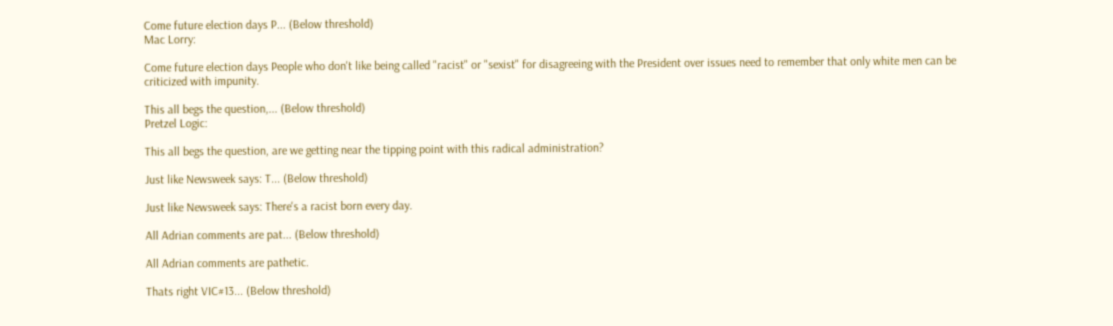Come future election days P... (Below threshold)
Mac Lorry:

Come future election days People who don't like being called "racist" or "sexist" for disagreeing with the President over issues need to remember that only white men can be criticized with impunity.

This all begs the question,... (Below threshold)
Pretzel Logic:

This all begs the question, are we getting near the tipping point with this radical administration?

Just like Newsweek says: T... (Below threshold)

Just like Newsweek says: There's a racist born every day.

All Adrian comments are pat... (Below threshold)

All Adrian comments are pathetic.

Thats right VIC#13... (Below threshold)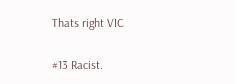Thats right VIC

#13 Racist.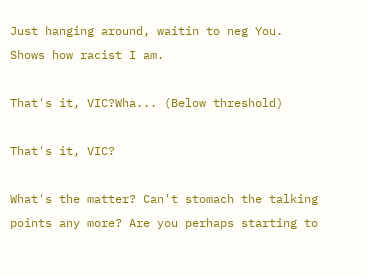Just hanging around, waitin to neg You. Shows how racist I am.

That's it, VIC?Wha... (Below threshold)

That's it, VIC?

What's the matter? Can't stomach the talking points any more? Are you perhaps starting to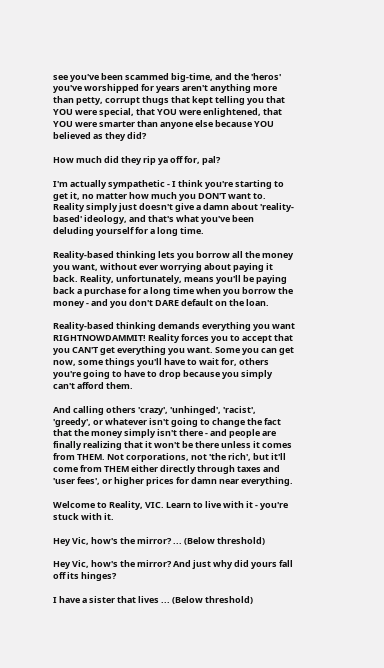see you've been scammed big-time, and the 'heros' you've worshipped for years aren't anything more than petty, corrupt thugs that kept telling you that YOU were special, that YOU were enlightened, that YOU were smarter than anyone else because YOU believed as they did?

How much did they rip ya off for, pal?

I'm actually sympathetic - I think you're starting to get it, no matter how much you DON'T want to. Reality simply just doesn't give a damn about 'reality-based' ideology, and that's what you've been deluding yourself for a long time.

Reality-based thinking lets you borrow all the money you want, without ever worrying about paying it back. Reality, unfortunately, means you'll be paying back a purchase for a long time when you borrow the money - and you don't DARE default on the loan.

Reality-based thinking demands everything you want RIGHTNOWDAMMIT! Reality forces you to accept that you CAN'T get everything you want. Some you can get now, some things you'll have to wait for, others you're going to have to drop because you simply can't afford them.

And calling others 'crazy', 'unhinged', 'racist', 'greedy', or whatever isn't going to change the fact that the money simply isn't there - and people are finally realizing that it won't be there unless it comes from THEM. Not corporations, not 'the rich', but it'll come from THEM either directly through taxes and 'user fees', or higher prices for damn near everything.

Welcome to Reality, VIC. Learn to live with it - you're stuck with it.

Hey Vic, how's the mirror? ... (Below threshold)

Hey Vic, how's the mirror? And just why did yours fall off its hinges?

I have a sister that lives ... (Below threshold)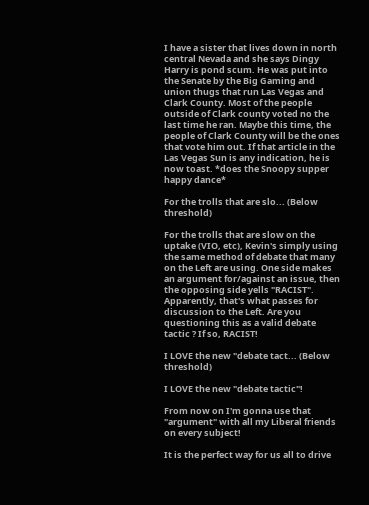I have a sister that lives down in north central Nevada and she says Dingy Harry is pond scum. He was put into the Senate by the Big Gaming and union thugs that run Las Vegas and Clark County. Most of the people outside of Clark county voted no the last time he ran. Maybe this time, the people of Clark County will be the ones that vote him out. If that article in the Las Vegas Sun is any indication, he is now toast. *does the Snoopy supper happy dance*

For the trolls that are slo... (Below threshold)

For the trolls that are slow on the uptake (VIO, etc), Kevin's simply using the same method of debate that many on the Left are using. One side makes an argument for/against an issue, then the opposing side yells "RACIST". Apparently, that's what passes for discussion to the Left. Are you questioning this as a valid debate tactic ? If so, RACIST!

I LOVE the new "debate tact... (Below threshold)

I LOVE the new "debate tactic"!

From now on I'm gonna use that "argument" with all my Liberal friends on every subject!

It is the perfect way for us all to drive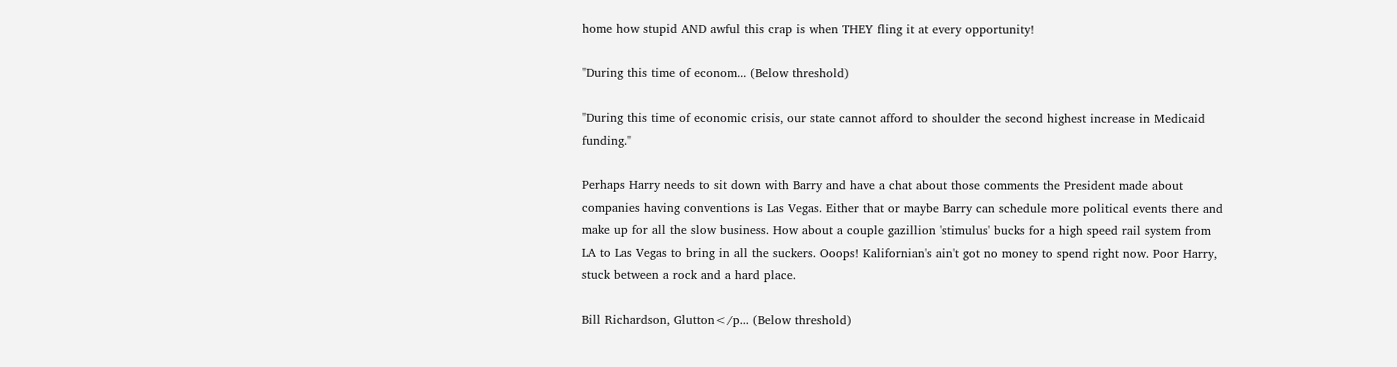home how stupid AND awful this crap is when THEY fling it at every opportunity!

"During this time of econom... (Below threshold)

"During this time of economic crisis, our state cannot afford to shoulder the second highest increase in Medicaid funding."

Perhaps Harry needs to sit down with Barry and have a chat about those comments the President made about companies having conventions is Las Vegas. Either that or maybe Barry can schedule more political events there and make up for all the slow business. How about a couple gazillion 'stimulus' bucks for a high speed rail system from LA to Las Vegas to bring in all the suckers. Ooops! Kalifornian's ain't got no money to spend right now. Poor Harry, stuck between a rock and a hard place.

Bill Richardson, Glutton</p... (Below threshold)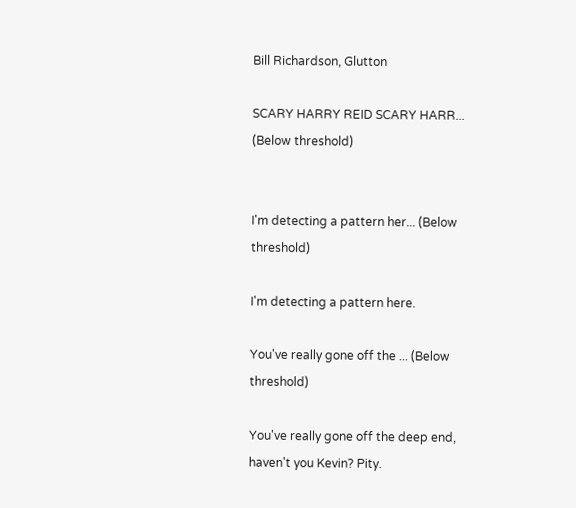Bill Richardson, Glutton

SCARY HARRY REID SCARY HARR... (Below threshold)


I'm detecting a pattern her... (Below threshold)

I'm detecting a pattern here.

You've really gone off the ... (Below threshold)

You've really gone off the deep end, haven't you Kevin? Pity.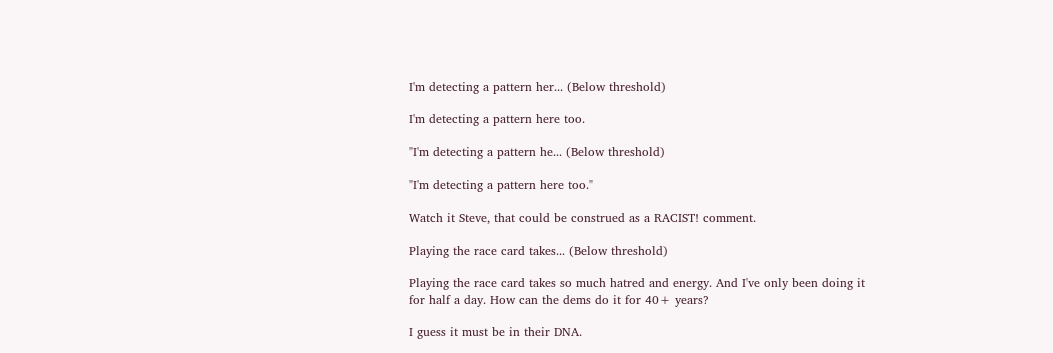I'm detecting a pattern her... (Below threshold)

I'm detecting a pattern here too.

"I'm detecting a pattern he... (Below threshold)

"I'm detecting a pattern here too."

Watch it Steve, that could be construed as a RACIST! comment.

Playing the race card takes... (Below threshold)

Playing the race card takes so much hatred and energy. And I've only been doing it for half a day. How can the dems do it for 40+ years?

I guess it must be in their DNA.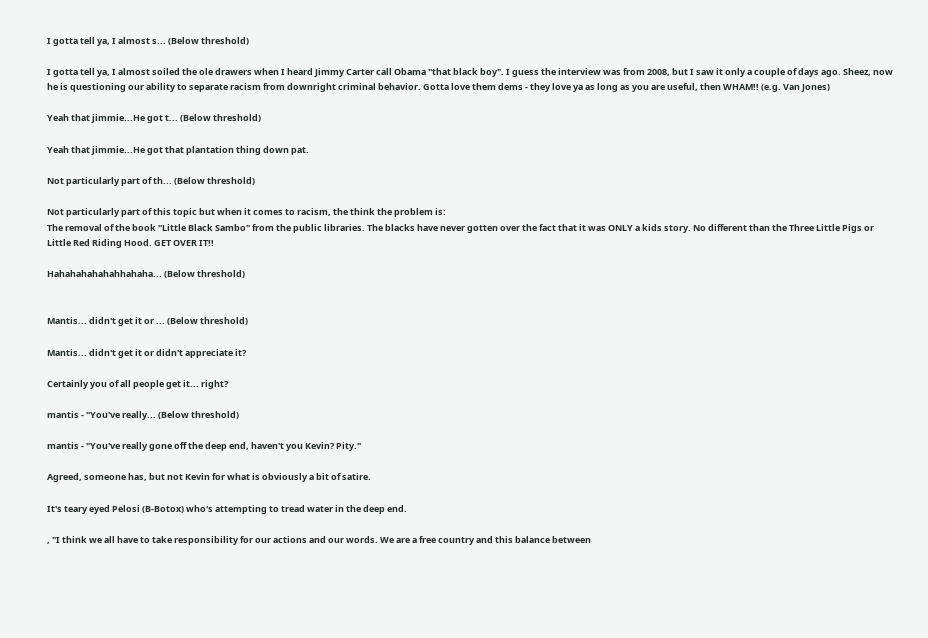I gotta tell ya, I almost s... (Below threshold)

I gotta tell ya, I almost soiled the ole drawers when I heard Jimmy Carter call Obama "that black boy". I guess the interview was from 2008, but I saw it only a couple of days ago. Sheez, now he is questioning our ability to separate racism from downright criminal behavior. Gotta love them dems - they love ya as long as you are useful, then WHAM!! (e.g. Van Jones)

Yeah that jimmie...He got t... (Below threshold)

Yeah that jimmie...He got that plantation thing down pat.

Not particularly part of th... (Below threshold)

Not particularly part of this topic but when it comes to racism, the think the problem is:
The removal of the book "Little Black Sambo" from the public libraries. The blacks have never gotten over the fact that it was ONLY a kids story. No different than the Three Little Pigs or Little Red Riding Hood. GET OVER IT!!

Hahahahahahahhahaha... (Below threshold)


Mantis... didn't get it or ... (Below threshold)

Mantis... didn't get it or didn't appreciate it?

Certainly you of all people get it... right?

mantis - "You've really... (Below threshold)

mantis - "You've really gone off the deep end, haven't you Kevin? Pity."

Agreed, someone has, but not Kevin for what is obviously a bit of satire.

It's teary eyed Pelosi (B-Botox) who's attempting to tread water in the deep end.

, "I think we all have to take responsibility for our actions and our words. We are a free country and this balance between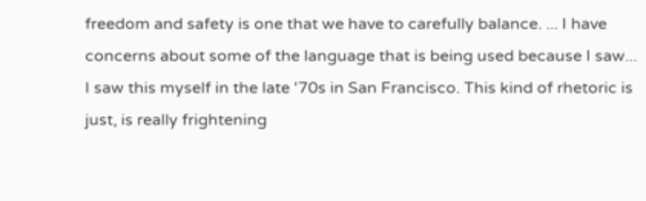freedom and safety is one that we have to carefully balance. ... I have concerns about some of the language that is being used because I saw... I saw this myself in the late '70s in San Francisco. This kind of rhetoric is just, is really frightening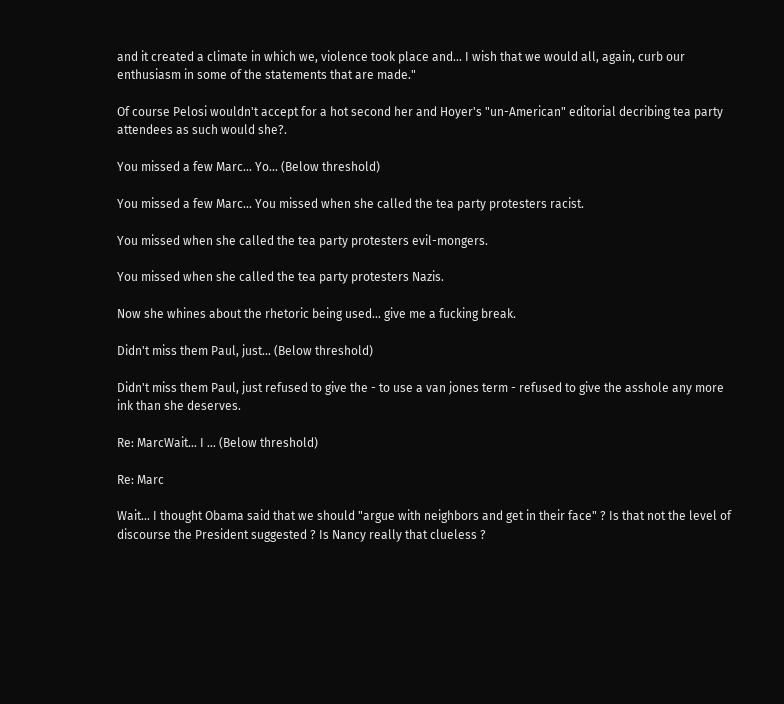and it created a climate in which we, violence took place and... I wish that we would all, again, curb our enthusiasm in some of the statements that are made."

Of course Pelosi wouldn't accept for a hot second her and Hoyer's "un-American" editorial decribing tea party attendees as such would she?.

You missed a few Marc... Yo... (Below threshold)

You missed a few Marc... You missed when she called the tea party protesters racist.

You missed when she called the tea party protesters evil-mongers.

You missed when she called the tea party protesters Nazis.

Now she whines about the rhetoric being used... give me a fucking break.

Didn't miss them Paul, just... (Below threshold)

Didn't miss them Paul, just refused to give the - to use a van jones term - refused to give the asshole any more ink than she deserves.

Re: MarcWait... I ... (Below threshold)

Re: Marc

Wait... I thought Obama said that we should "argue with neighbors and get in their face" ? Is that not the level of discourse the President suggested ? Is Nancy really that clueless ?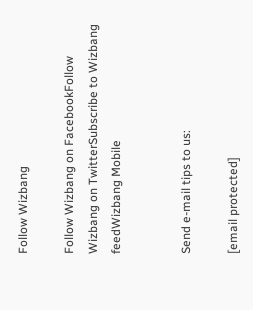Follow Wizbang

Follow Wizbang on FacebookFollow Wizbang on TwitterSubscribe to Wizbang feedWizbang Mobile


Send e-mail tips to us:

[email protected]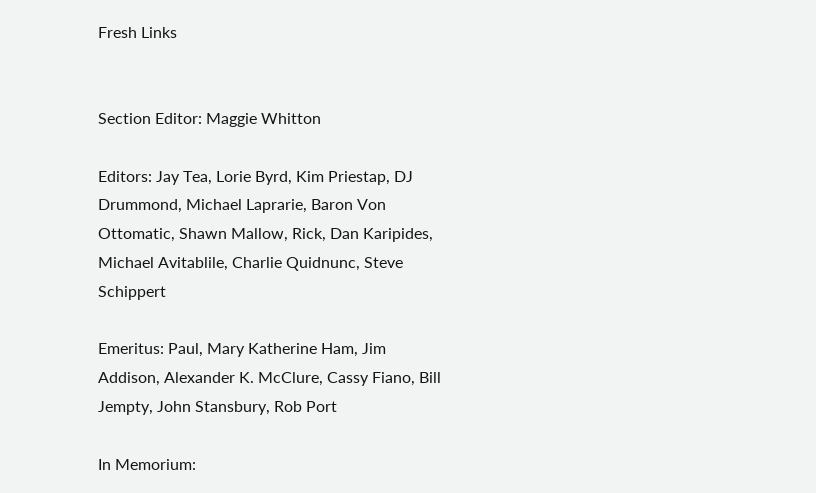Fresh Links


Section Editor: Maggie Whitton

Editors: Jay Tea, Lorie Byrd, Kim Priestap, DJ Drummond, Michael Laprarie, Baron Von Ottomatic, Shawn Mallow, Rick, Dan Karipides, Michael Avitablile, Charlie Quidnunc, Steve Schippert

Emeritus: Paul, Mary Katherine Ham, Jim Addison, Alexander K. McClure, Cassy Fiano, Bill Jempty, John Stansbury, Rob Port

In Memorium: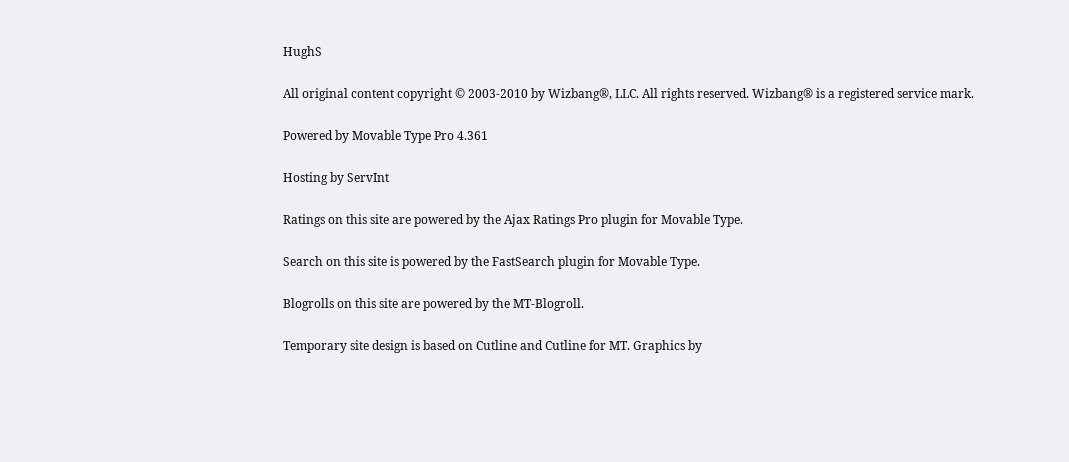HughS

All original content copyright © 2003-2010 by Wizbang®, LLC. All rights reserved. Wizbang® is a registered service mark.

Powered by Movable Type Pro 4.361

Hosting by ServInt

Ratings on this site are powered by the Ajax Ratings Pro plugin for Movable Type.

Search on this site is powered by the FastSearch plugin for Movable Type.

Blogrolls on this site are powered by the MT-Blogroll.

Temporary site design is based on Cutline and Cutline for MT. Graphics by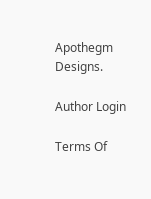Apothegm Designs.

Author Login

Terms Of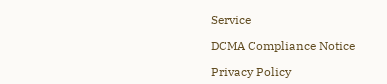Service

DCMA Compliance Notice

Privacy Policy